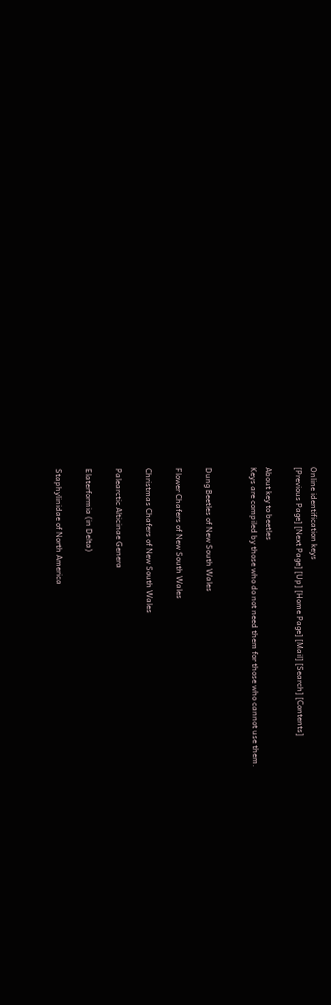Online identification keys
[Previous Page] [Next Page] [Up] [Home Page] [Mail] [Search] [Contents]

About key to beetles
Keys are compiled by those who do not need them for those who cannot use them.


Dung Beetles of New South Wales

Flower Chafers of New South Wales

Christmas Chafers of New South Wales

Palearctic Alticinae Genera

Elaterformia (in Delta)

Staphylinidae of North America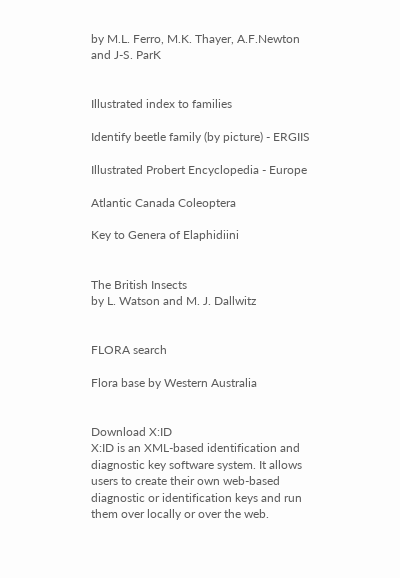by M.L. Ferro, M.K. Thayer, A.F.Newton and J-S. ParK


Illustrated index to families

Identify beetle family (by picture) - ERGIIS

Illustrated Probert Encyclopedia - Europe

Atlantic Canada Coleoptera

Key to Genera of Elaphidiini


The British Insects
by L. Watson and M. J. Dallwitz


FLORA search

Flora base by Western Australia


Download X:ID
X:ID is an XML-based identification and diagnostic key software system. It allows users to create their own web-based diagnostic or identification keys and run them over locally or over the web.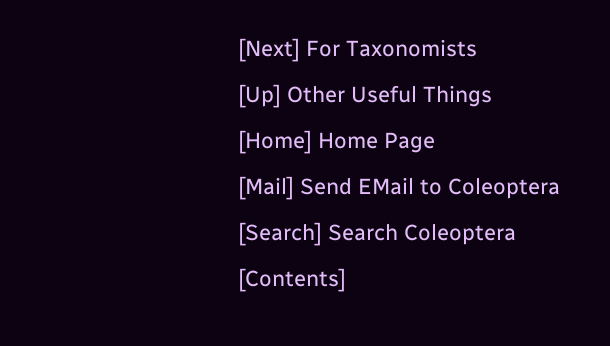[Next] For Taxonomists
[Up] Other Useful Things
[Home] Home Page
[Mail] Send EMail to Coleoptera
[Search] Search Coleoptera
[Contents]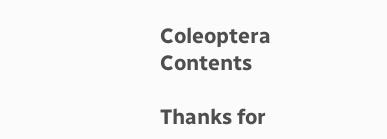Coleoptera Contents

Thanks for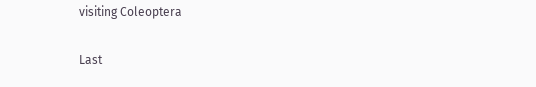visiting Coleoptera

Last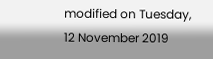modified on Tuesday, 12 November 2019